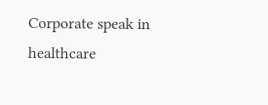Corporate speak in healthcare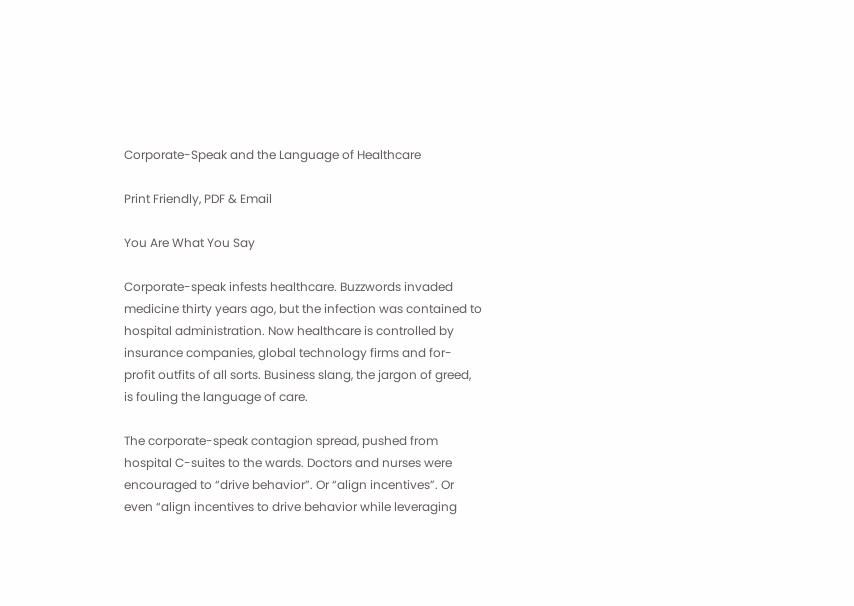Corporate-Speak and the Language of Healthcare

Print Friendly, PDF & Email

You Are What You Say

Corporate-speak infests healthcare. Buzzwords invaded medicine thirty years ago, but the infection was contained to hospital administration. Now healthcare is controlled by insurance companies, global technology firms and for-profit outfits of all sorts. Business slang, the jargon of greed, is fouling the language of care.

The corporate-speak contagion spread, pushed from hospital C-suites to the wards. Doctors and nurses were encouraged to “drive behavior”. Or “align incentives”. Or even “align incentives to drive behavior while leveraging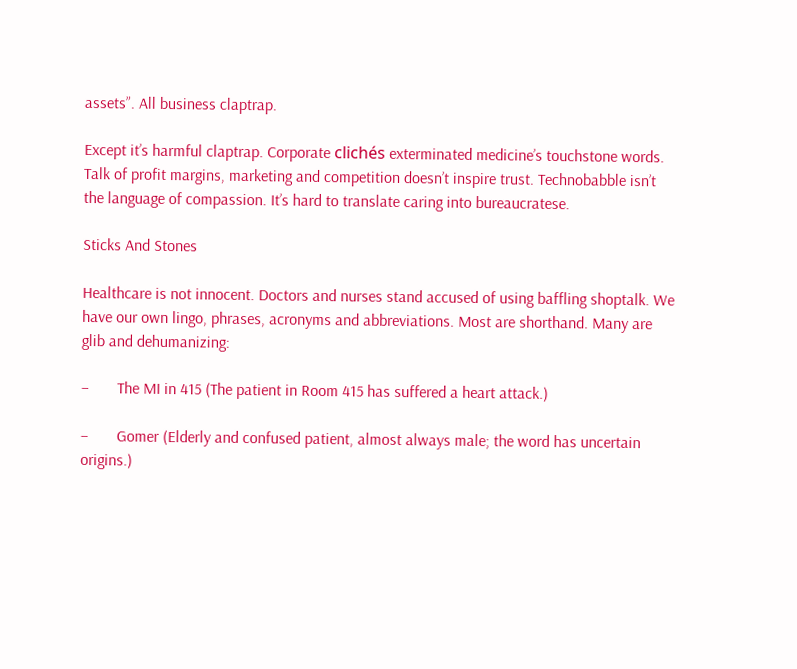assets”. All business claptrap.

Except it’s harmful claptrap. Corporate clichés exterminated medicine’s touchstone words. Talk of profit margins, marketing and competition doesn’t inspire trust. Technobabble isn’t the language of compassion. It’s hard to translate caring into bureaucratese.

Sticks And Stones

Healthcare is not innocent. Doctors and nurses stand accused of using baffling shoptalk. We have our own lingo, phrases, acronyms and abbreviations. Most are shorthand. Many are glib and dehumanizing:

–       The MI in 415 (The patient in Room 415 has suffered a heart attack.)

–       Gomer (Elderly and confused patient, almost always male; the word has uncertain origins.)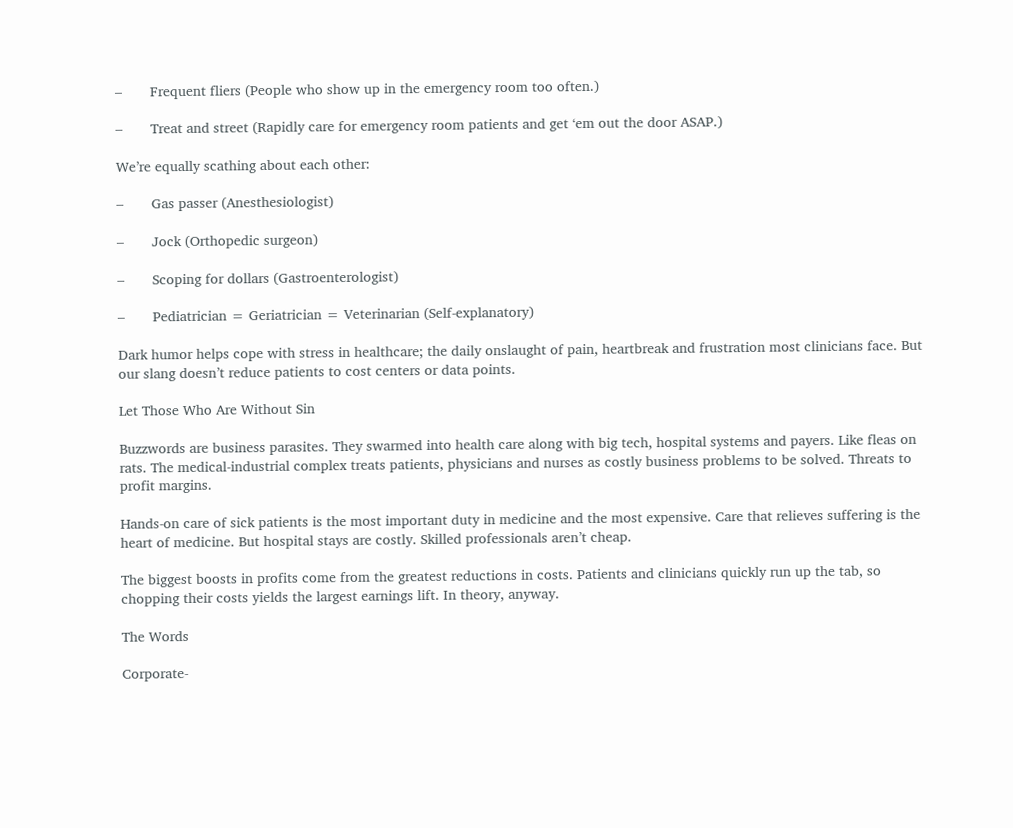–       Frequent fliers (People who show up in the emergency room too often.)

–       Treat and street (Rapidly care for emergency room patients and get ‘em out the door ASAP.)

We’re equally scathing about each other:

–       Gas passer (Anesthesiologist)

–       Jock (Orthopedic surgeon)

–       Scoping for dollars (Gastroenterologist)

–       Pediatrician = Geriatrician = Veterinarian (Self-explanatory)

Dark humor helps cope with stress in healthcare; the daily onslaught of pain, heartbreak and frustration most clinicians face. But our slang doesn’t reduce patients to cost centers or data points.

Let Those Who Are Without Sin

Buzzwords are business parasites. They swarmed into health care along with big tech, hospital systems and payers. Like fleas on rats. The medical-industrial complex treats patients, physicians and nurses as costly business problems to be solved. Threats to profit margins.

Hands-on care of sick patients is the most important duty in medicine and the most expensive. Care that relieves suffering is the heart of medicine. But hospital stays are costly. Skilled professionals aren’t cheap.

The biggest boosts in profits come from the greatest reductions in costs. Patients and clinicians quickly run up the tab, so chopping their costs yields the largest earnings lift. In theory, anyway.

The Words

Corporate-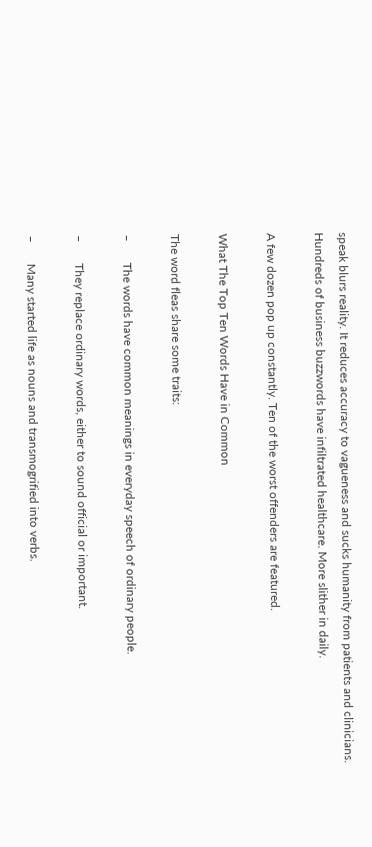speak blurs reality. It reduces accuracy to vagueness and sucks humanity from patients and clinicians. Hundreds of business buzzwords have infiltrated healthcare. More slither in daily.

A few dozen pop up constantly. Ten of the worst offenders are featured.

What The Top Ten Words Have in Common

The word fleas share some traits:

–       The words have common meanings in everyday speech of ordinary people.

–       They replace ordinary words, either to sound official or important.

–       Many started life as nouns and transmogrified into verbs.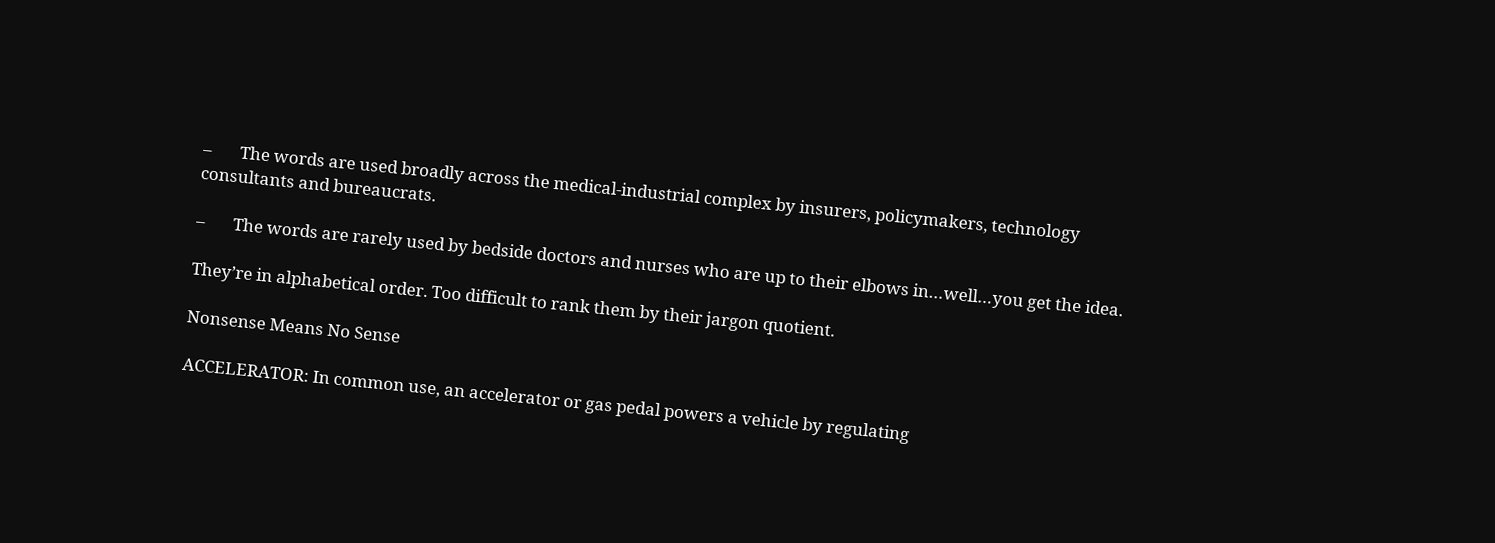–       The words are used broadly across the medical-industrial complex by insurers, policymakers, technology consultants and bureaucrats.

–       The words are rarely used by bedside doctors and nurses who are up to their elbows in…well…you get the idea.

They’re in alphabetical order. Too difficult to rank them by their jargon quotient.

Nonsense Means No Sense

ACCELERATOR: In common use, an accelerator or gas pedal powers a vehicle by regulating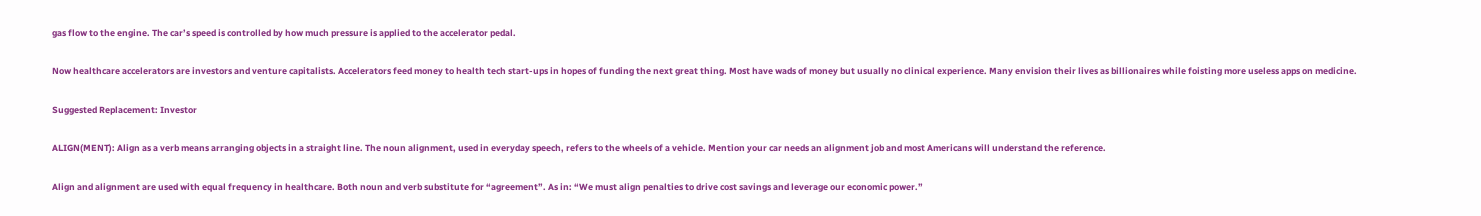gas flow to the engine. The car’s speed is controlled by how much pressure is applied to the accelerator pedal.

Now healthcare accelerators are investors and venture capitalists. Accelerators feed money to health tech start-ups in hopes of funding the next great thing. Most have wads of money but usually no clinical experience. Many envision their lives as billionaires while foisting more useless apps on medicine.

Suggested Replacement: Investor

ALIGN(MENT): Align as a verb means arranging objects in a straight line. The noun alignment, used in everyday speech, refers to the wheels of a vehicle. Mention your car needs an alignment job and most Americans will understand the reference.

Align and alignment are used with equal frequency in healthcare. Both noun and verb substitute for “agreement”. As in: “We must align penalties to drive cost savings and leverage our economic power.”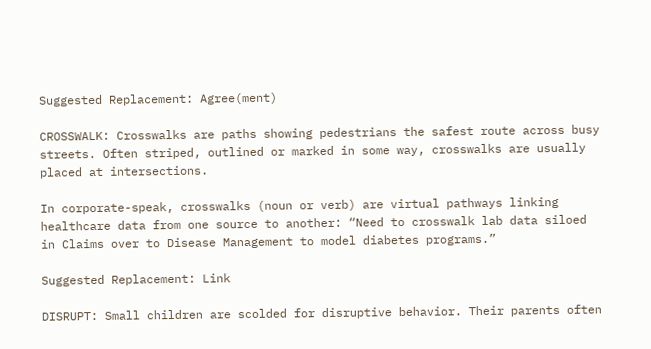Suggested Replacement: Agree(ment)

CROSSWALK: Crosswalks are paths showing pedestrians the safest route across busy streets. Often striped, outlined or marked in some way, crosswalks are usually placed at intersections.

In corporate-speak, crosswalks (noun or verb) are virtual pathways linking healthcare data from one source to another: “Need to crosswalk lab data siloed in Claims over to Disease Management to model diabetes programs.”

Suggested Replacement: Link

DISRUPT: Small children are scolded for disruptive behavior. Their parents often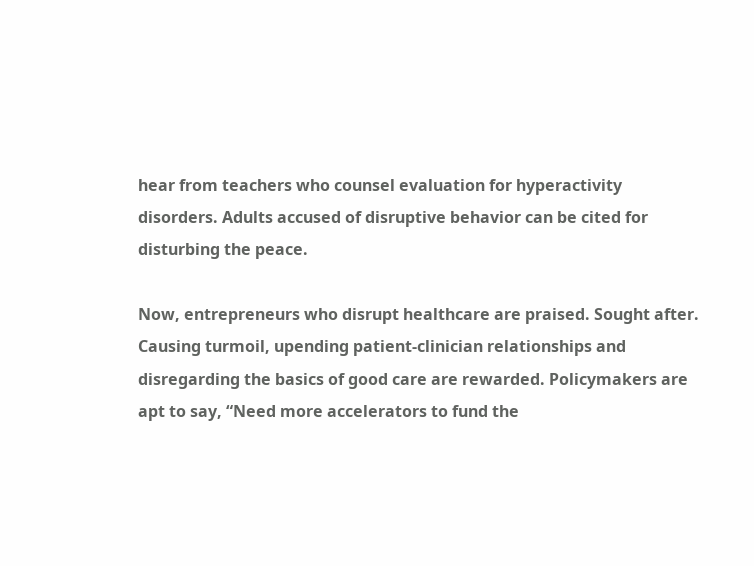hear from teachers who counsel evaluation for hyperactivity disorders. Adults accused of disruptive behavior can be cited for disturbing the peace.

Now, entrepreneurs who disrupt healthcare are praised. Sought after. Causing turmoil, upending patient-clinician relationships and disregarding the basics of good care are rewarded. Policymakers are apt to say, “Need more accelerators to fund the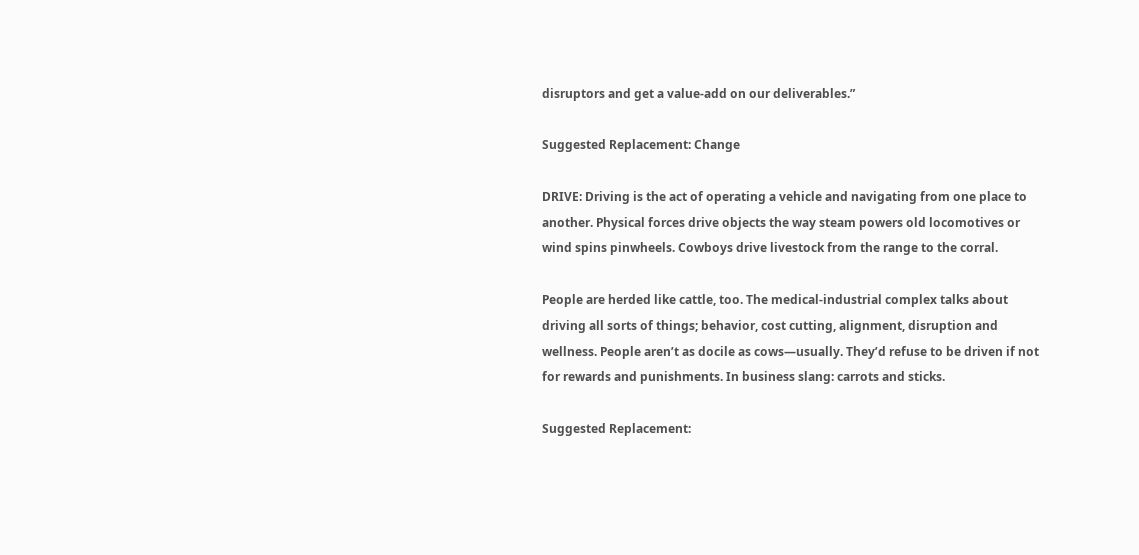disruptors and get a value-add on our deliverables.”

Suggested Replacement: Change

DRIVE: Driving is the act of operating a vehicle and navigating from one place to another. Physical forces drive objects the way steam powers old locomotives or wind spins pinwheels. Cowboys drive livestock from the range to the corral.

People are herded like cattle, too. The medical-industrial complex talks about driving all sorts of things; behavior, cost cutting, alignment, disruption and wellness. People aren’t as docile as cows—usually. They’d refuse to be driven if not for rewards and punishments. In business slang: carrots and sticks.

Suggested Replacement: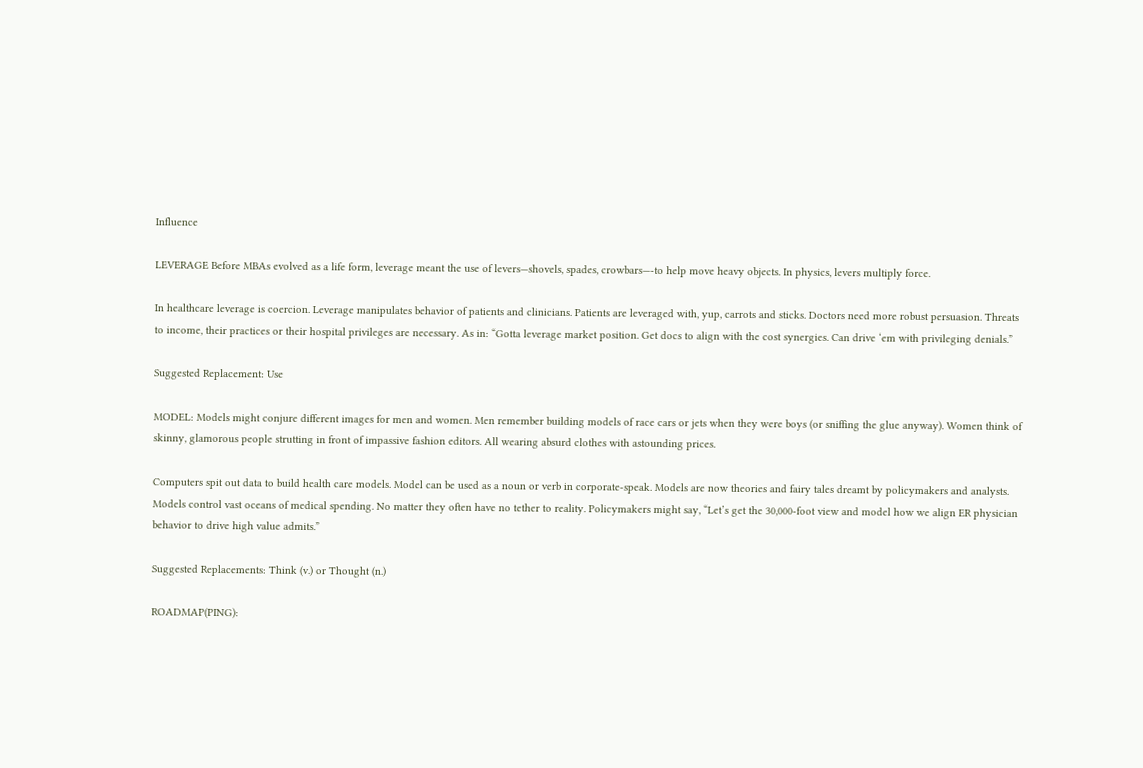Influence

LEVERAGE Before MBAs evolved as a life form, leverage meant the use of levers—shovels, spades, crowbars—-to help move heavy objects. In physics, levers multiply force.

In healthcare leverage is coercion. Leverage manipulates behavior of patients and clinicians. Patients are leveraged with, yup, carrots and sticks. Doctors need more robust persuasion. Threats to income, their practices or their hospital privileges are necessary. As in: “Gotta leverage market position. Get docs to align with the cost synergies. Can drive ‘em with privileging denials.”

Suggested Replacement: Use

MODEL: Models might conjure different images for men and women. Men remember building models of race cars or jets when they were boys (or sniffing the glue anyway). Women think of skinny, glamorous people strutting in front of impassive fashion editors. All wearing absurd clothes with astounding prices.

Computers spit out data to build health care models. Model can be used as a noun or verb in corporate-speak. Models are now theories and fairy tales dreamt by policymakers and analysts. Models control vast oceans of medical spending. No matter they often have no tether to reality. Policymakers might say, “Let’s get the 30,000-foot view and model how we align ER physician behavior to drive high value admits.”

Suggested Replacements: Think (v.) or Thought (n.)

ROADMAP(PING):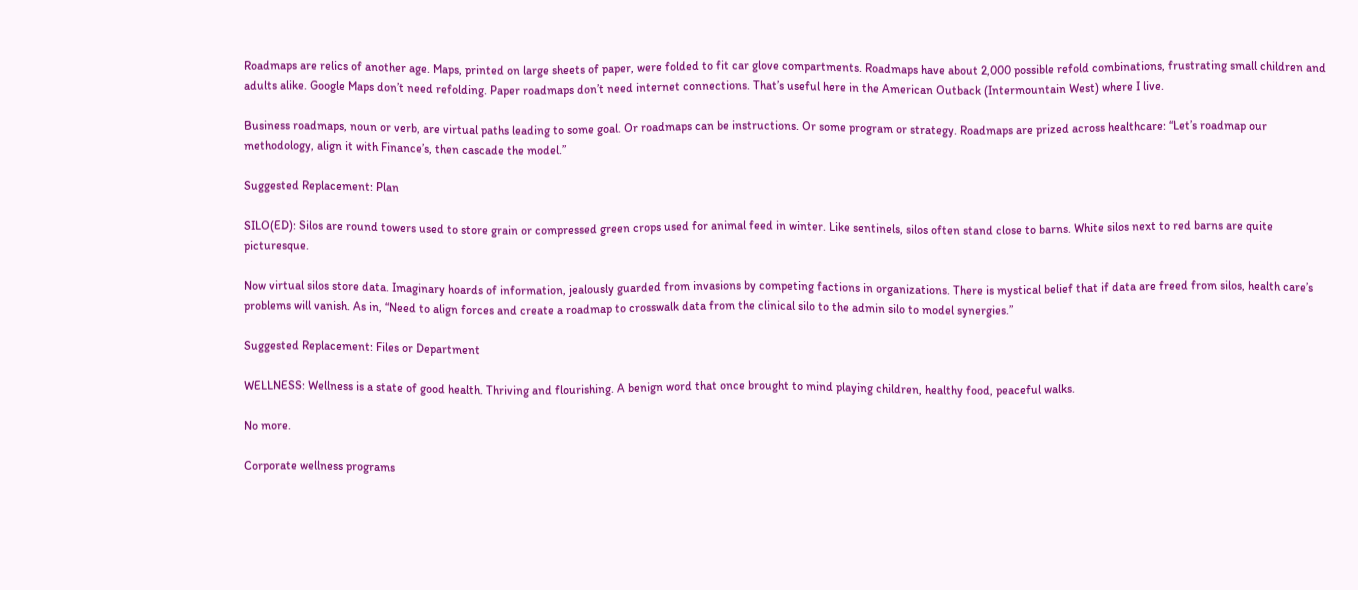Roadmaps are relics of another age. Maps, printed on large sheets of paper, were folded to fit car glove compartments. Roadmaps have about 2,000 possible refold combinations, frustrating small children and adults alike. Google Maps don’t need refolding. Paper roadmaps don’t need internet connections. That’s useful here in the American Outback (Intermountain West) where I live.

Business roadmaps, noun or verb, are virtual paths leading to some goal. Or roadmaps can be instructions. Or some program or strategy. Roadmaps are prized across healthcare: “Let’s roadmap our methodology, align it with Finance’s, then cascade the model.”

Suggested Replacement: Plan

SILO(ED): Silos are round towers used to store grain or compressed green crops used for animal feed in winter. Like sentinels, silos often stand close to barns. White silos next to red barns are quite picturesque.

Now virtual silos store data. Imaginary hoards of information, jealously guarded from invasions by competing factions in organizations. There is mystical belief that if data are freed from silos, health care’s problems will vanish. As in, “Need to align forces and create a roadmap to crosswalk data from the clinical silo to the admin silo to model synergies.”

Suggested Replacement: Files or Department

WELLNESS: Wellness is a state of good health. Thriving and flourishing. A benign word that once brought to mind playing children, healthy food, peaceful walks.

No more.

Corporate wellness programs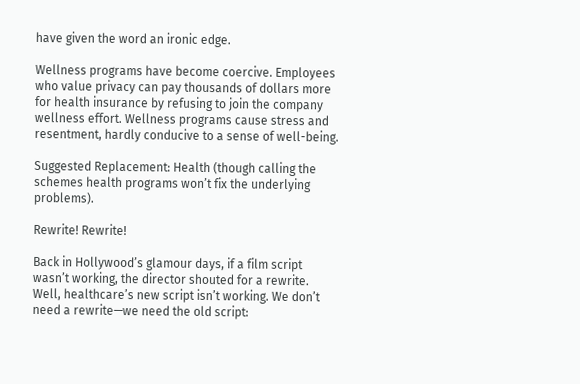have given the word an ironic edge.

Wellness programs have become coercive. Employees who value privacy can pay thousands of dollars more for health insurance by refusing to join the company wellness effort. Wellness programs cause stress and resentment, hardly conducive to a sense of well-being.

Suggested Replacement: Health (though calling the schemes health programs won’t fix the underlying problems).

Rewrite! Rewrite!

Back in Hollywood’s glamour days, if a film script wasn’t working, the director shouted for a rewrite. Well, healthcare’s new script isn’t working. We don’t need a rewrite—we need the old script: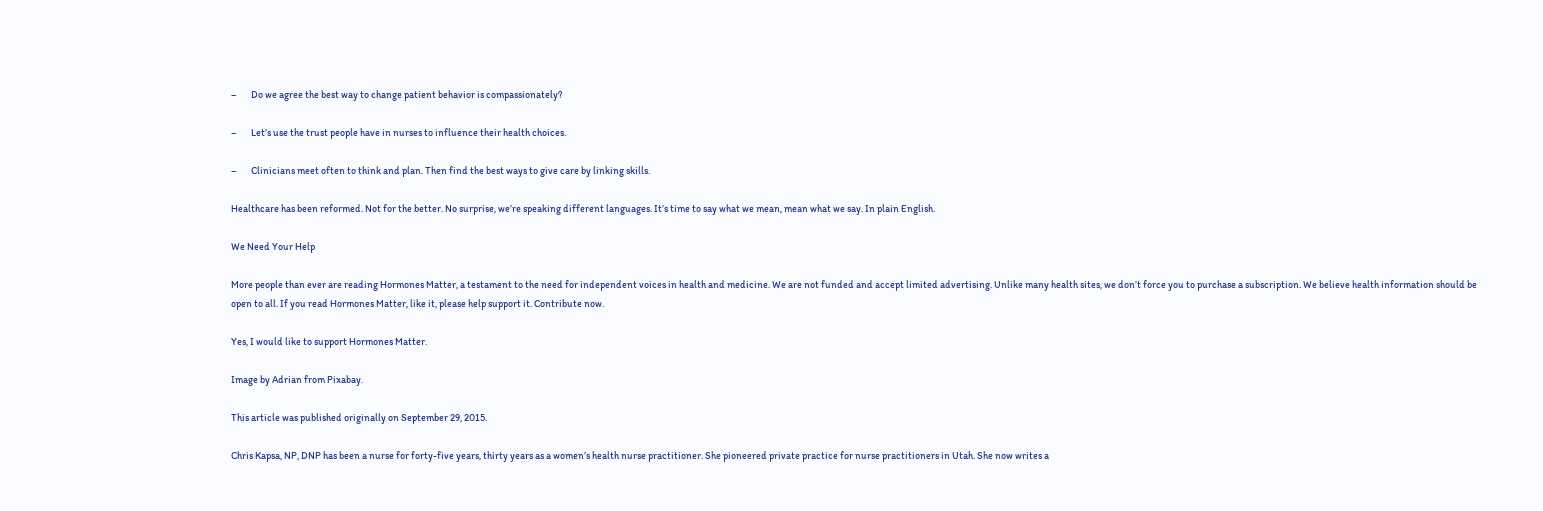–       Do we agree the best way to change patient behavior is compassionately?

–       Let’s use the trust people have in nurses to influence their health choices.

–       Clinicians meet often to think and plan. Then find the best ways to give care by linking skills.

Healthcare has been reformed. Not for the better. No surprise, we’re speaking different languages. It’s time to say what we mean, mean what we say. In plain English.

We Need Your Help

More people than ever are reading Hormones Matter, a testament to the need for independent voices in health and medicine. We are not funded and accept limited advertising. Unlike many health sites, we don’t force you to purchase a subscription. We believe health information should be open to all. If you read Hormones Matter, like it, please help support it. Contribute now.

Yes, I would like to support Hormones Matter.

Image by Adrian from Pixabay.

This article was published originally on September 29, 2015.

Chris Kapsa, NP, DNP has been a nurse for forty-five years, thirty years as a women’s health nurse practitioner. She pioneered private practice for nurse practitioners in Utah. She now writes a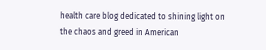health care blog dedicated to shining light on the chaos and greed in American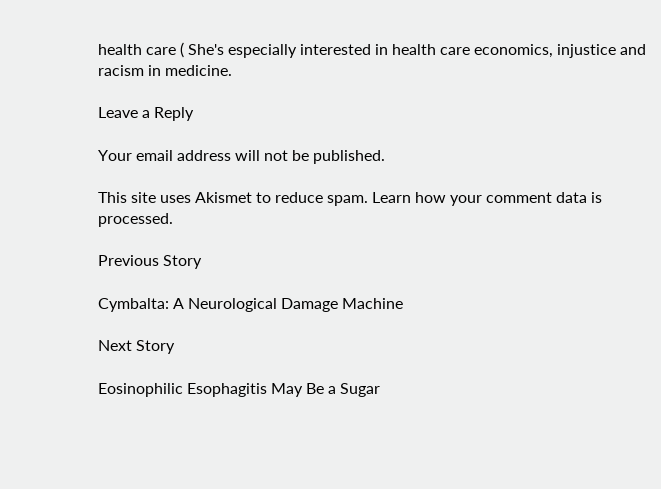health care ( She's especially interested in health care economics, injustice and racism in medicine.

Leave a Reply

Your email address will not be published.

This site uses Akismet to reduce spam. Learn how your comment data is processed.

Previous Story

Cymbalta: A Neurological Damage Machine

Next Story

Eosinophilic Esophagitis May Be a Sugar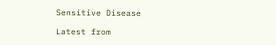Sensitive Disease

Latest from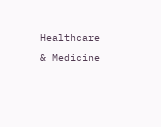Healthcare & Medicine